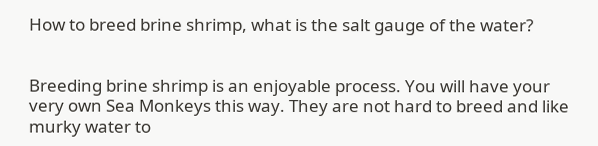How to breed brine shrimp, what is the salt gauge of the water?


Breeding brine shrimp is an enjoyable process. You will have your very own Sea Monkeys this way. They are not hard to breed and like murky water to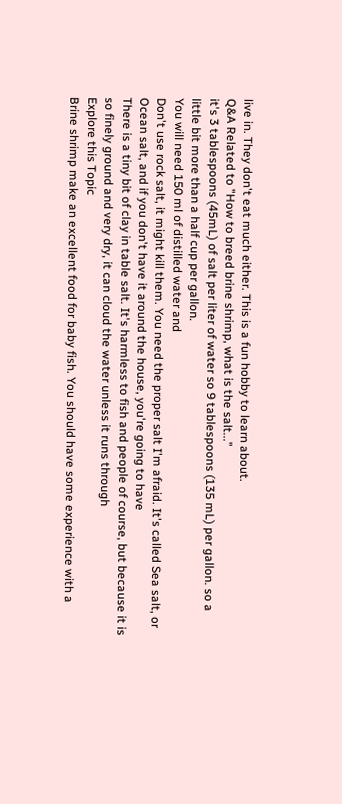live in. They don't eat much either. This is a fun hobby to learn about.
Q&A Related to "How to breed brine shrimp, what is the salt..."
it's 3 tablespoons (45mL) of salt per liter of water so 9 tablespoons (135 mL) per gallon. so a little bit more than a half cup per gallon.
You will need 150 ml of distilled water and
Don't use rock salt, it might kill them. You need the proper salt I'm afraid. It's called Sea salt, or Ocean salt, and if you don't have it around the house, you're going to have
There is a tiny bit of clay in table salt. It's harmless to fish and people of course, but because it is so finely ground and very dry, it can cloud the water unless it runs through
Explore this Topic
Brine shrimp make an excellent food for baby fish. You should have some experience with a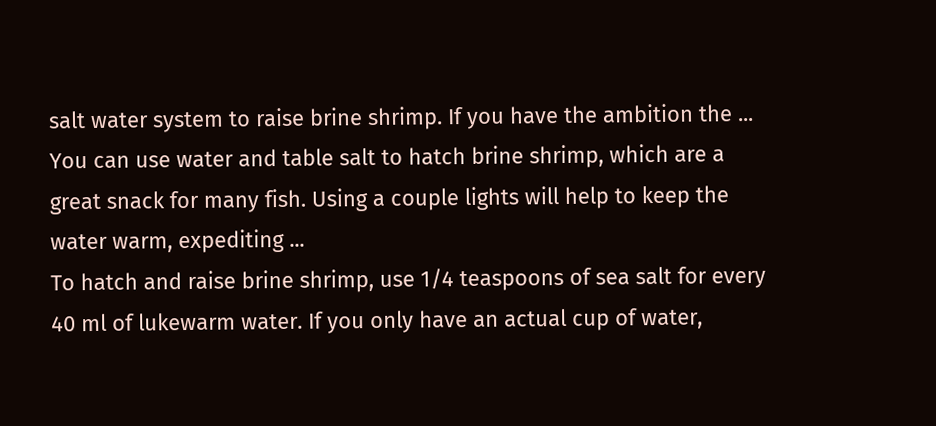salt water system to raise brine shrimp. If you have the ambition the ...
You can use water and table salt to hatch brine shrimp, which are a great snack for many fish. Using a couple lights will help to keep the water warm, expediting ...
To hatch and raise brine shrimp, use 1/4 teaspoons of sea salt for every 40 ml of lukewarm water. If you only have an actual cup of water,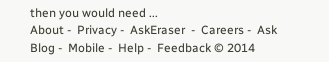then you would need ...
About -  Privacy -  AskEraser  -  Careers -  Ask Blog -  Mobile -  Help -  Feedback © 2014